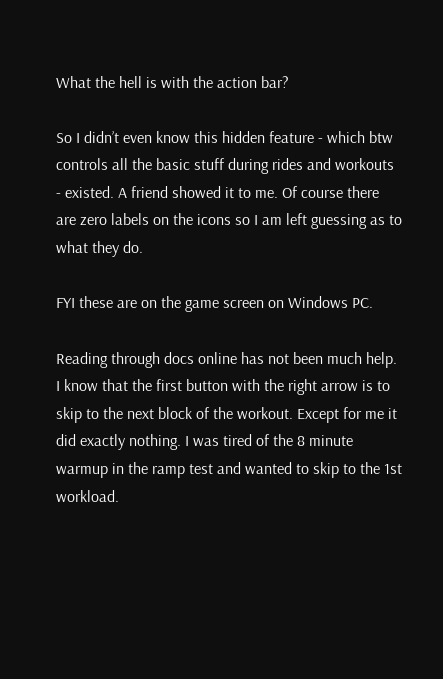What the hell is with the action bar?

So I didn’t even know this hidden feature - which btw controls all the basic stuff during rides and workouts - existed. A friend showed it to me. Of course there are zero labels on the icons so I am left guessing as to what they do.

FYI these are on the game screen on Windows PC.

Reading through docs online has not been much help. I know that the first button with the right arrow is to skip to the next block of the workout. Except for me it did exactly nothing. I was tired of the 8 minute warmup in the ramp test and wanted to skip to the 1st workload.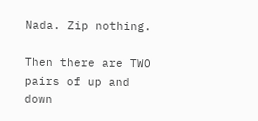Nada. Zip nothing.

Then there are TWO pairs of up and down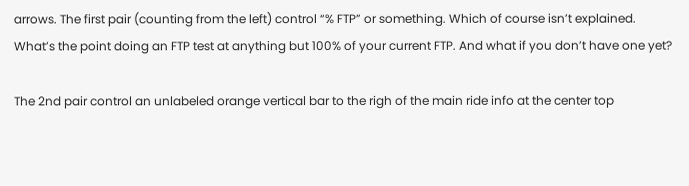arrows. The first pair (counting from the left) control “% FTP” or something. Which of course isn’t explained. What’s the point doing an FTP test at anything but 100% of your current FTP. And what if you don’t have one yet?

The 2nd pair control an unlabeled orange vertical bar to the righ of the main ride info at the center top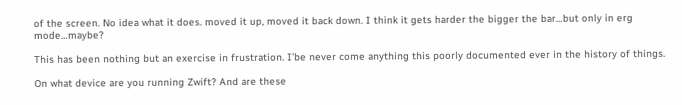of the screen. No idea what it does. moved it up, moved it back down. I think it gets harder the bigger the bar…but only in erg mode…maybe?

This has been nothing but an exercise in frustration. I’be never come anything this poorly documented ever in the history of things.

On what device are you running Zwift? And are these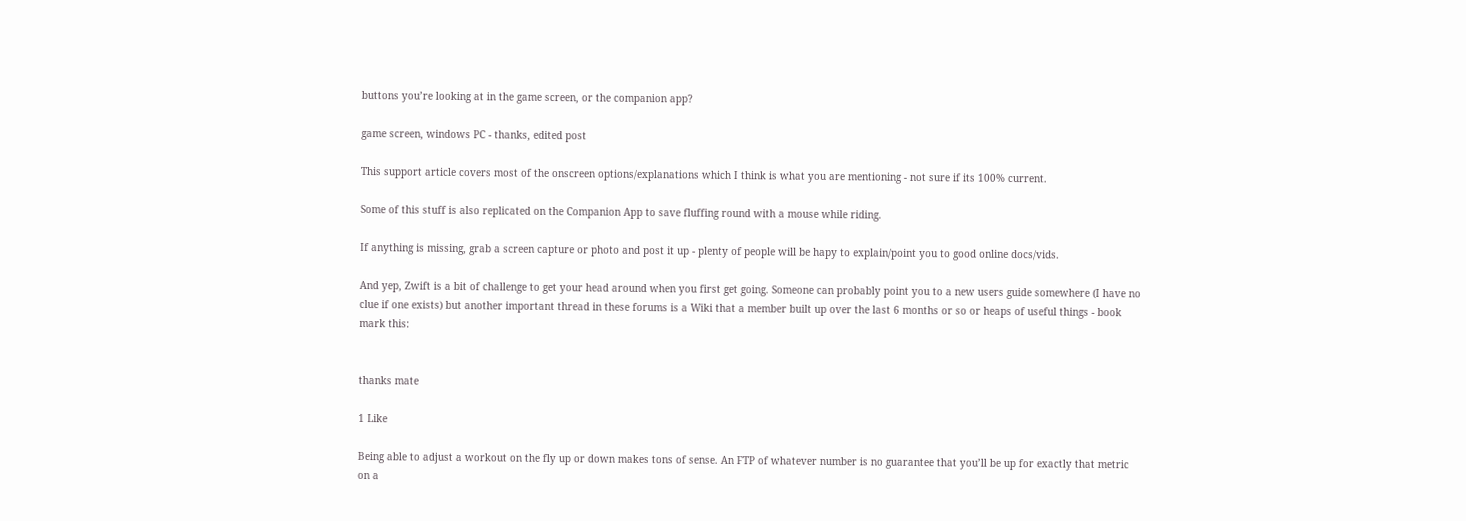buttons you’re looking at in the game screen, or the companion app?

game screen, windows PC - thanks, edited post

This support article covers most of the onscreen options/explanations which I think is what you are mentioning - not sure if its 100% current.

Some of this stuff is also replicated on the Companion App to save fluffing round with a mouse while riding.

If anything is missing, grab a screen capture or photo and post it up - plenty of people will be hapy to explain/point you to good online docs/vids.

And yep, Zwift is a bit of challenge to get your head around when you first get going. Someone can probably point you to a new users guide somewhere (I have no clue if one exists) but another important thread in these forums is a Wiki that a member built up over the last 6 months or so or heaps of useful things - book mark this:


thanks mate

1 Like

Being able to adjust a workout on the fly up or down makes tons of sense. An FTP of whatever number is no guarantee that you’ll be up for exactly that metric on a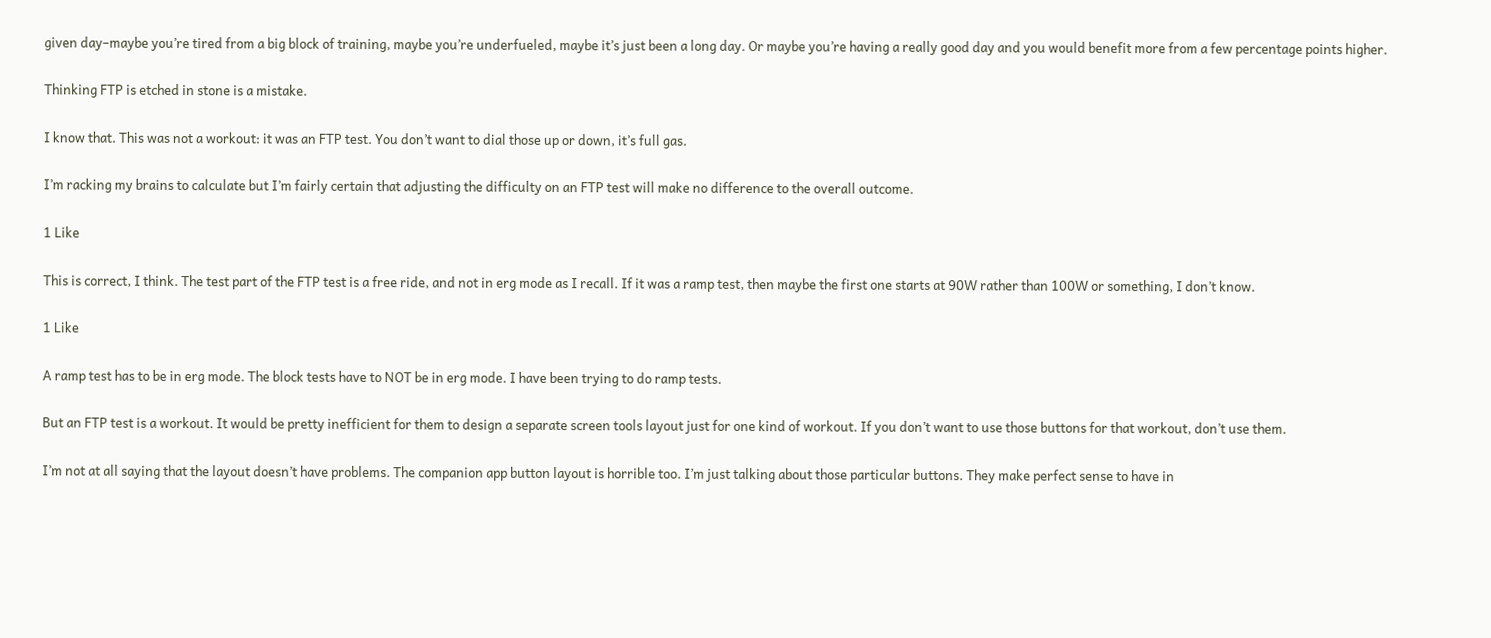given day–maybe you’re tired from a big block of training, maybe you’re underfueled, maybe it’s just been a long day. Or maybe you’re having a really good day and you would benefit more from a few percentage points higher.

Thinking FTP is etched in stone is a mistake.

I know that. This was not a workout: it was an FTP test. You don’t want to dial those up or down, it’s full gas.

I’m racking my brains to calculate but I’m fairly certain that adjusting the difficulty on an FTP test will make no difference to the overall outcome.

1 Like

This is correct, I think. The test part of the FTP test is a free ride, and not in erg mode as I recall. If it was a ramp test, then maybe the first one starts at 90W rather than 100W or something, I don’t know.

1 Like

A ramp test has to be in erg mode. The block tests have to NOT be in erg mode. I have been trying to do ramp tests.

But an FTP test is a workout. It would be pretty inefficient for them to design a separate screen tools layout just for one kind of workout. If you don’t want to use those buttons for that workout, don’t use them.

I’m not at all saying that the layout doesn’t have problems. The companion app button layout is horrible too. I’m just talking about those particular buttons. They make perfect sense to have in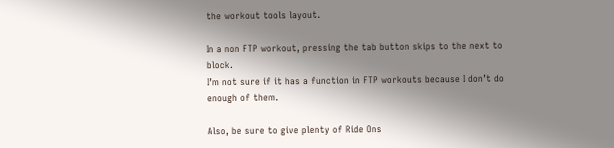the workout tools layout.

In a non FTP workout, pressing the tab button skips to the next to block.
I’m not sure if it has a function in FTP workouts because I don’t do enough of them.

Also, be sure to give plenty of Ride Ons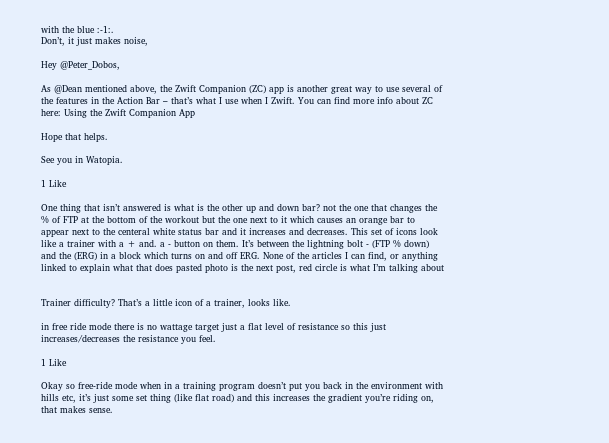with the blue :-1:.
Don’t, it just makes noise,

Hey @Peter_Dobos,

As @Dean mentioned above, the Zwift Companion (ZC) app is another great way to use several of the features in the Action Bar – that’s what I use when I Zwift. You can find more info about ZC here: Using the Zwift Companion App

Hope that helps.

See you in Watopia.

1 Like

One thing that isn’t answered is what is the other up and down bar? not the one that changes the % of FTP at the bottom of the workout but the one next to it which causes an orange bar to appear next to the centeral white status bar and it increases and decreases. This set of icons look like a trainer with a + and. a - button on them. It’s between the lightning bolt - (FTP % down) and the (ERG) in a block which turns on and off ERG. None of the articles I can find, or anything linked to explain what that does pasted photo is the next post, red circle is what I’m talking about


Trainer difficulty? That’s a little icon of a trainer, looks like.

in free ride mode there is no wattage target just a flat level of resistance so this just increases/decreases the resistance you feel.

1 Like

Okay so free-ride mode when in a training program doesn’t put you back in the environment with hills etc, it’s just some set thing (like flat road) and this increases the gradient you’re riding on, that makes sense.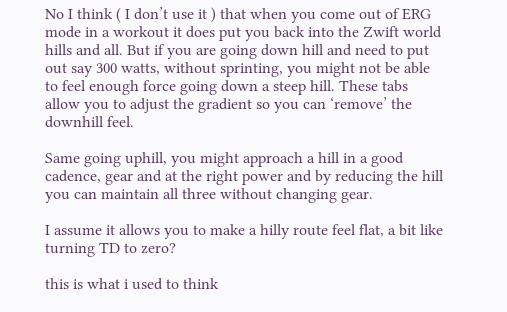No I think ( I don’t use it ) that when you come out of ERG mode in a workout it does put you back into the Zwift world hills and all. But if you are going down hill and need to put out say 300 watts, without sprinting, you might not be able to feel enough force going down a steep hill. These tabs allow you to adjust the gradient so you can ‘remove’ the downhill feel.

Same going uphill, you might approach a hill in a good cadence, gear and at the right power and by reducing the hill you can maintain all three without changing gear.

I assume it allows you to make a hilly route feel flat, a bit like turning TD to zero?

this is what i used to think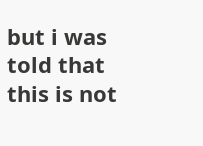but i was told that this is not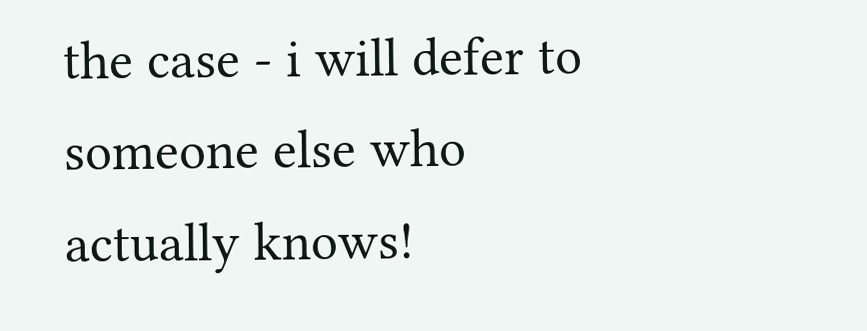the case - i will defer to someone else who actually knows!